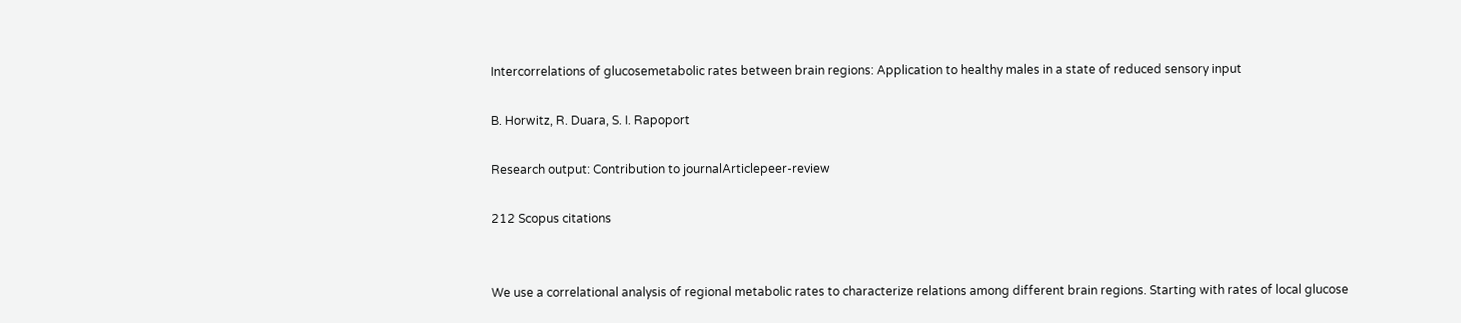Intercorrelations of glucosemetabolic rates between brain regions: Application to healthy males in a state of reduced sensory input

B. Horwitz, R. Duara, S. I. Rapoport

Research output: Contribution to journalArticlepeer-review

212 Scopus citations


We use a correlational analysis of regional metabolic rates to characterize relations among different brain regions. Starting with rates of local glucose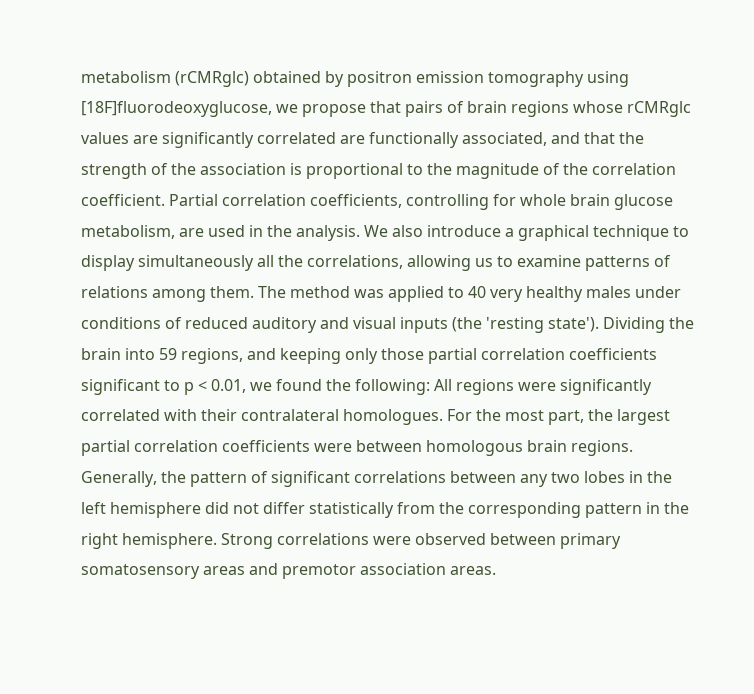metabolism (rCMRglc) obtained by positron emission tomography using [18F]fluorodeoxyglucose, we propose that pairs of brain regions whose rCMRglc values are significantly correlated are functionally associated, and that the strength of the association is proportional to the magnitude of the correlation coefficient. Partial correlation coefficients, controlling for whole brain glucose metabolism, are used in the analysis. We also introduce a graphical technique to display simultaneously all the correlations, allowing us to examine patterns of relations among them. The method was applied to 40 very healthy males under conditions of reduced auditory and visual inputs (the 'resting state'). Dividing the brain into 59 regions, and keeping only those partial correlation coefficients significant to p < 0.01, we found the following: All regions were significantly correlated with their contralateral homologues. For the most part, the largest partial correlation coefficients were between homologous brain regions. Generally, the pattern of significant correlations between any two lobes in the left hemisphere did not differ statistically from the corresponding pattern in the right hemisphere. Strong correlations were observed between primary somatosensory areas and premotor association areas.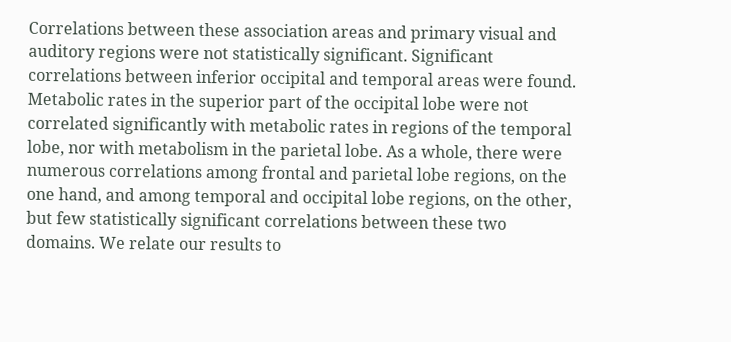Correlations between these association areas and primary visual and auditory regions were not statistically significant. Significant correlations between inferior occipital and temporal areas were found. Metabolic rates in the superior part of the occipital lobe were not correlated significantly with metabolic rates in regions of the temporal lobe, nor with metabolism in the parietal lobe. As a whole, there were numerous correlations among frontal and parietal lobe regions, on the one hand, and among temporal and occipital lobe regions, on the other, but few statistically significant correlations between these two domains. We relate our results to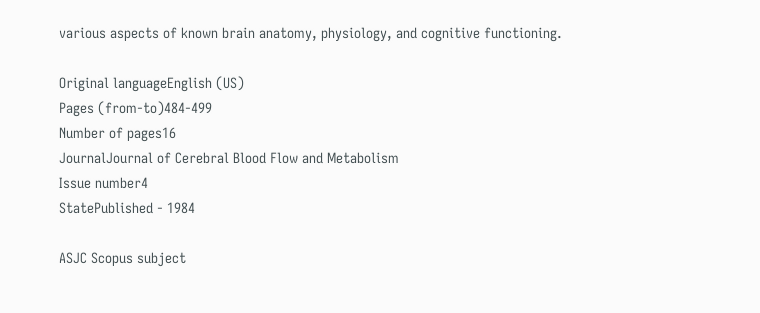various aspects of known brain anatomy, physiology, and cognitive functioning.

Original languageEnglish (US)
Pages (from-to)484-499
Number of pages16
JournalJournal of Cerebral Blood Flow and Metabolism
Issue number4
StatePublished - 1984

ASJC Scopus subject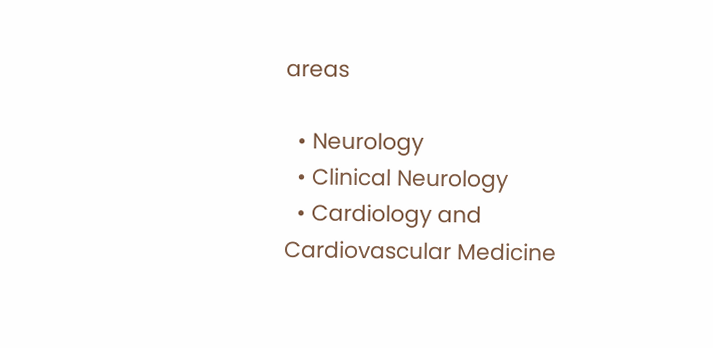areas

  • Neurology
  • Clinical Neurology
  • Cardiology and Cardiovascular Medicine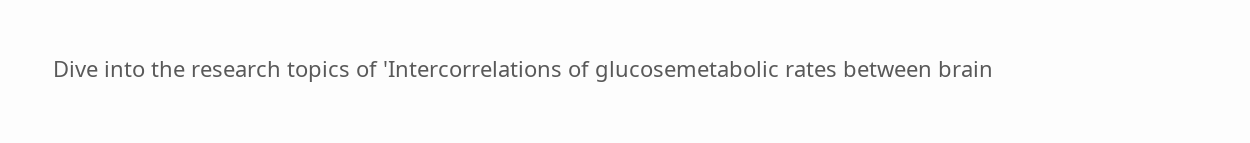Dive into the research topics of 'Intercorrelations of glucosemetabolic rates between brain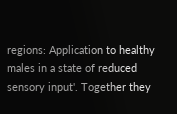regions: Application to healthy males in a state of reduced sensory input'. Together they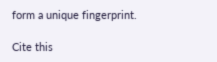form a unique fingerprint.

Cite this